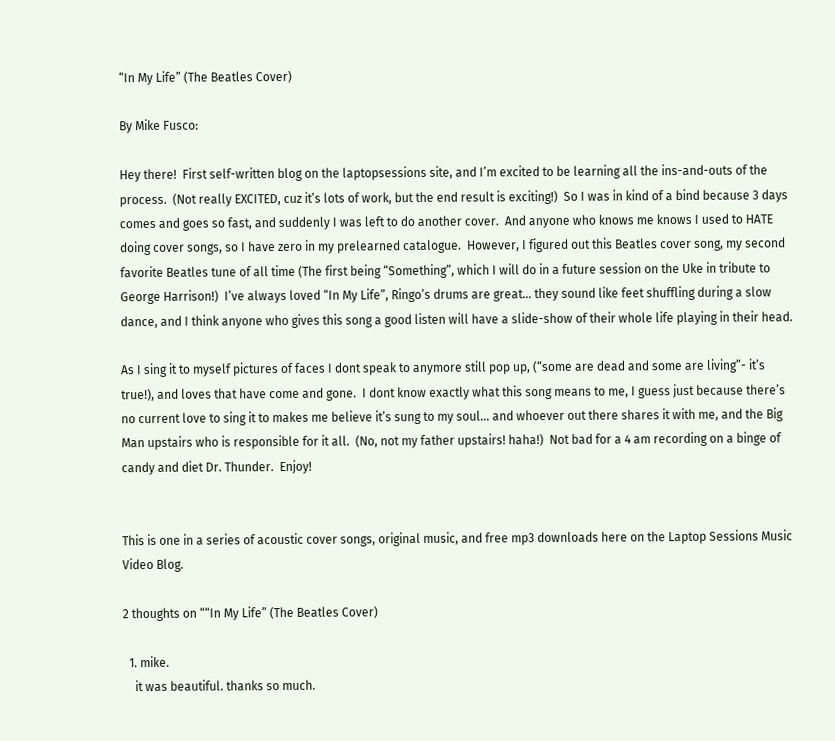“In My Life” (The Beatles Cover)

By Mike Fusco:

Hey there!  First self-written blog on the laptopsessions site, and I’m excited to be learning all the ins-and-outs of the process.  (Not really EXCITED, cuz it’s lots of work, but the end result is exciting!)  So I was in kind of a bind because 3 days comes and goes so fast, and suddenly I was left to do another cover.  And anyone who knows me knows I used to HATE doing cover songs, so I have zero in my prelearned catalogue.  However, I figured out this Beatles cover song, my second favorite Beatles tune of all time (The first being “Something”, which I will do in a future session on the Uke in tribute to George Harrison!)  I’ve always loved “In My Life”, Ringo’s drums are great… they sound like feet shuffling during a slow dance, and I think anyone who gives this song a good listen will have a slide-show of their whole life playing in their head.

As I sing it to myself pictures of faces I dont speak to anymore still pop up, (“some are dead and some are living”- it’s true!), and loves that have come and gone.  I dont know exactly what this song means to me, I guess just because there’s no current love to sing it to makes me believe it’s sung to my soul… and whoever out there shares it with me, and the Big Man upstairs who is responsible for it all.  (No, not my father upstairs! haha!)  Not bad for a 4 am recording on a binge of candy and diet Dr. Thunder.  Enjoy!


This is one in a series of acoustic cover songs, original music, and free mp3 downloads here on the Laptop Sessions Music Video Blog.

2 thoughts on ““In My Life” (The Beatles Cover)

  1. mike.
    it was beautiful. thanks so much.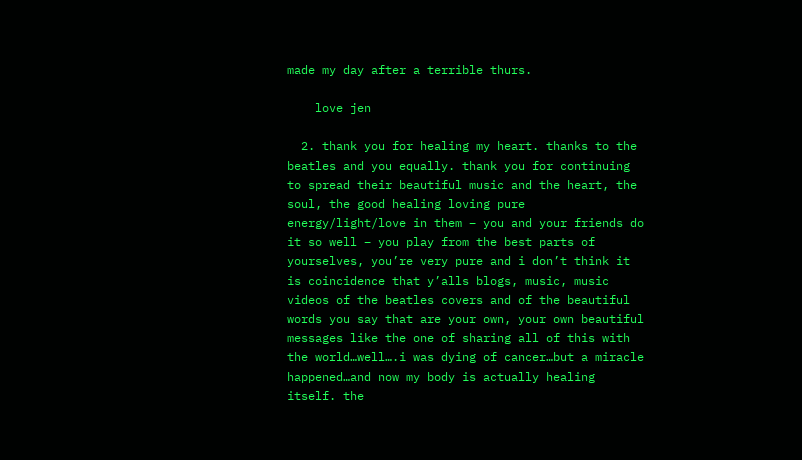made my day after a terrible thurs.

    love jen

  2. thank you for healing my heart. thanks to the beatles and you equally. thank you for continuing to spread their beautiful music and the heart, the soul, the good healing loving pure energy/light/love in them – you and your friends do it so well – you play from the best parts of yourselves, you’re very pure and i don’t think it is coincidence that y’alls blogs, music, music videos of the beatles covers and of the beautiful words you say that are your own, your own beautiful messages like the one of sharing all of this with the world…well….i was dying of cancer…but a miracle happened…and now my body is actually healing itself. the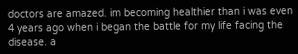doctors are amazed. im becoming healthier than i was even 4 years ago when i began the battle for my life facing the disease. a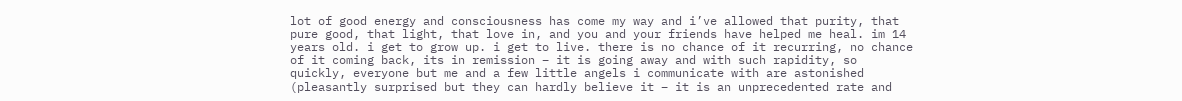lot of good energy and consciousness has come my way and i’ve allowed that purity, that pure good, that light, that love in, and you and your friends have helped me heal. im 14 years old. i get to grow up. i get to live. there is no chance of it recurring, no chance of it coming back, its in remission – it is going away and with such rapidity, so quickly, everyone but me and a few little angels i communicate with are astonished (pleasantly surprised but they can hardly believe it – it is an unprecedented rate and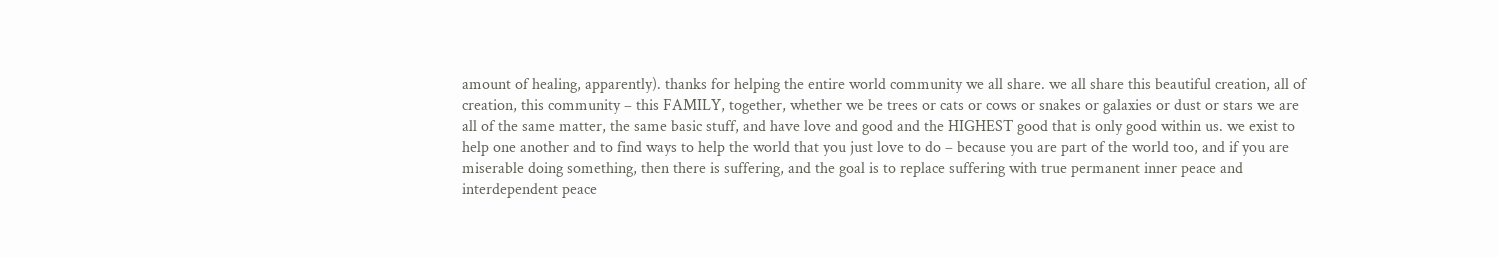amount of healing, apparently). thanks for helping the entire world community we all share. we all share this beautiful creation, all of creation, this community – this FAMILY, together, whether we be trees or cats or cows or snakes or galaxies or dust or stars we are all of the same matter, the same basic stuff, and have love and good and the HIGHEST good that is only good within us. we exist to help one another and to find ways to help the world that you just love to do – because you are part of the world too, and if you are miserable doing something, then there is suffering, and the goal is to replace suffering with true permanent inner peace and interdependent peace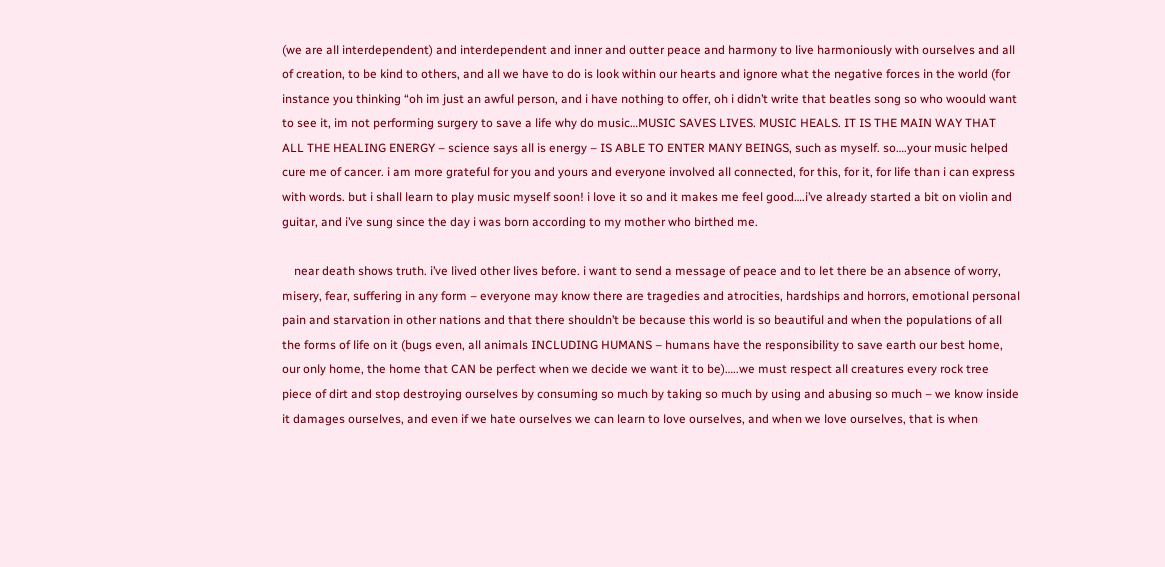(we are all interdependent) and interdependent and inner and outter peace and harmony to live harmoniously with ourselves and all of creation, to be kind to others, and all we have to do is look within our hearts and ignore what the negative forces in the world (for instance you thinking “oh im just an awful person, and i have nothing to offer, oh i didn’t write that beatles song so who woould want to see it, im not performing surgery to save a life why do music…MUSIC SAVES LIVES. MUSIC HEALS. IT IS THE MAIN WAY THAT ALL THE HEALING ENERGY – science says all is energy – IS ABLE TO ENTER MANY BEINGS, such as myself. so….your music helped cure me of cancer. i am more grateful for you and yours and everyone involved all connected, for this, for it, for life than i can express with words. but i shall learn to play music myself soon! i love it so and it makes me feel good….i’ve already started a bit on violin and guitar, and i’ve sung since the day i was born according to my mother who birthed me.

    near death shows truth. i’ve lived other lives before. i want to send a message of peace and to let there be an absence of worry, misery, fear, suffering in any form – everyone may know there are tragedies and atrocities, hardships and horrors, emotional personal pain and starvation in other nations and that there shouldn’t be because this world is so beautiful and when the populations of all the forms of life on it (bugs even, all animals INCLUDING HUMANS – humans have the responsibility to save earth our best home, our only home, the home that CAN be perfect when we decide we want it to be)…..we must respect all creatures every rock tree piece of dirt and stop destroying ourselves by consuming so much by taking so much by using and abusing so much – we know inside it damages ourselves, and even if we hate ourselves we can learn to love ourselves, and when we love ourselves, that is when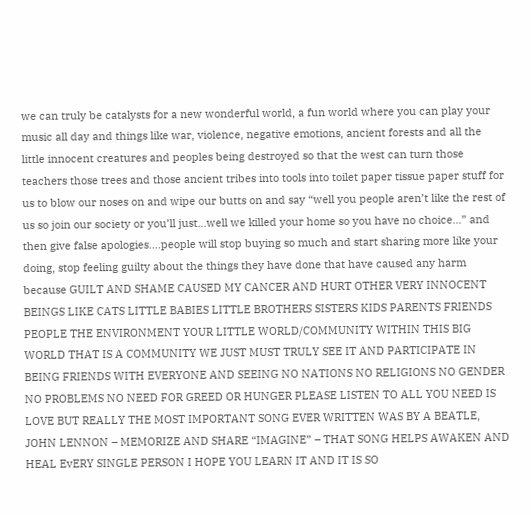we can truly be catalysts for a new wonderful world, a fun world where you can play your music all day and things like war, violence, negative emotions, ancient forests and all the little innocent creatures and peoples being destroyed so that the west can turn those teachers those trees and those ancient tribes into tools into toilet paper tissue paper stuff for us to blow our noses on and wipe our butts on and say “well you people aren’t like the rest of us so join our society or you’ll just…well we killed your home so you have no choice…” and then give false apologies….people will stop buying so much and start sharing more like your doing, stop feeling guilty about the things they have done that have caused any harm because GUILT AND SHAME CAUSED MY CANCER AND HURT OTHER VERY INNOCENT BEINGS LIKE CATS LITTLE BABIES LITTLE BROTHERS SISTERS KIDS PARENTS FRIENDS PEOPLE THE ENVIRONMENT YOUR LITTLE WORLD/COMMUNITY WITHIN THIS BIG WORLD THAT IS A COMMUNITY WE JUST MUST TRULY SEE IT AND PARTICIPATE IN BEING FRIENDS WITH EVERYONE AND SEEING NO NATIONS NO RELIGIONS NO GENDER NO PROBLEMS NO NEED FOR GREED OR HUNGER PLEASE LISTEN TO ALL YOU NEED IS LOVE BUT REALLY THE MOST IMPORTANT SONG EVER WRITTEN WAS BY A BEATLE, JOHN LENNON – MEMORIZE AND SHARE “IMAGINE” – THAT SONG HELPS AWAKEN AND HEAL EvERY SINGLE PERSON I HOPE YOU LEARN IT AND IT IS SO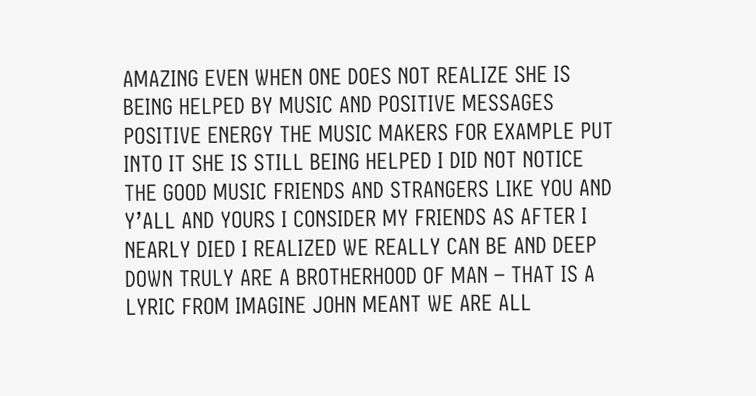AMAZING EVEN WHEN ONE DOES NOT REALIZE SHE IS BEING HELPED BY MUSIC AND POSITIVE MESSAGES POSITIVE ENERGY THE MUSIC MAKERS FOR EXAMPLE PUT INTO IT SHE IS STILL BEING HELPED I DID NOT NOTICE THE GOOD MUSIC FRIENDS AND STRANGERS LIKE YOU AND Y’ALL AND YOURS I CONSIDER MY FRIENDS AS AFTER I NEARLY DIED I REALIZED WE REALLY CAN BE AND DEEP DOWN TRULY ARE A BROTHERHOOD OF MAN – THAT IS A LYRIC FROM IMAGINE JOHN MEANT WE ARE ALL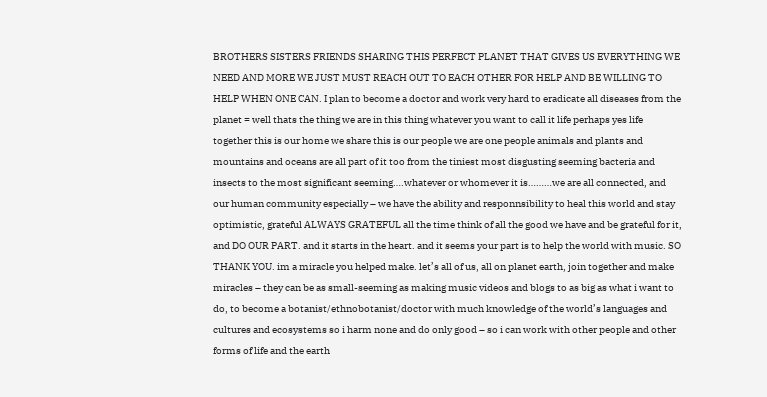BROTHERS SISTERS FRIENDS SHARING THIS PERFECT PLANET THAT GIVES US EVERYTHING WE NEED AND MORE WE JUST MUST REACH OUT TO EACH OTHER FOR HELP AND BE WILLING TO HELP WHEN ONE CAN. I plan to become a doctor and work very hard to eradicate all diseases from the planet = well thats the thing we are in this thing whatever you want to call it life perhaps yes life together this is our home we share this is our people we are one people animals and plants and mountains and oceans are all part of it too from the tiniest most disgusting seeming bacteria and insects to the most significant seeming….whatever or whomever it is………we are all connected, and our human community especially – we have the ability and responnsibility to heal this world and stay optimistic, grateful ALWAYS GRATEFUL all the time think of all the good we have and be grateful for it, and DO OUR PART. and it starts in the heart. and it seems your part is to help the world with music. SO THANK YOU. im a miracle you helped make. let’s all of us, all on planet earth, join together and make miracles – they can be as small-seeming as making music videos and blogs to as big as what i want to do, to become a botanist/ethnobotanist/doctor with much knowledge of the world’s languages and cultures and ecosystems so i harm none and do only good – so i can work with other people and other forms of life and the earth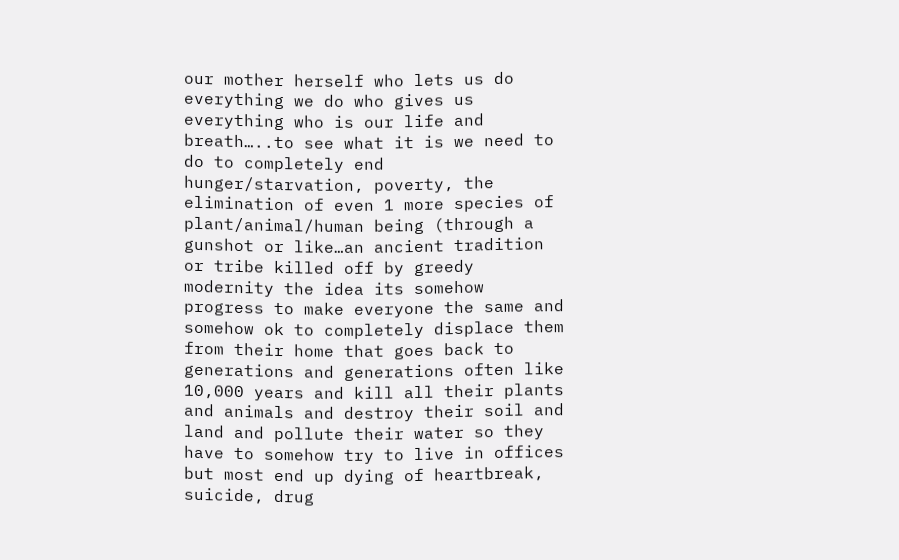our mother herself who lets us do everything we do who gives us everything who is our life and breath…..to see what it is we need to do to completely end hunger/starvation, poverty, the elimination of even 1 more species of plant/animal/human being (through a gunshot or like…an ancient tradition or tribe killed off by greedy modernity the idea its somehow progress to make everyone the same and somehow ok to completely displace them from their home that goes back to generations and generations often like 10,000 years and kill all their plants and animals and destroy their soil and land and pollute their water so they have to somehow try to live in offices but most end up dying of heartbreak, suicide, drug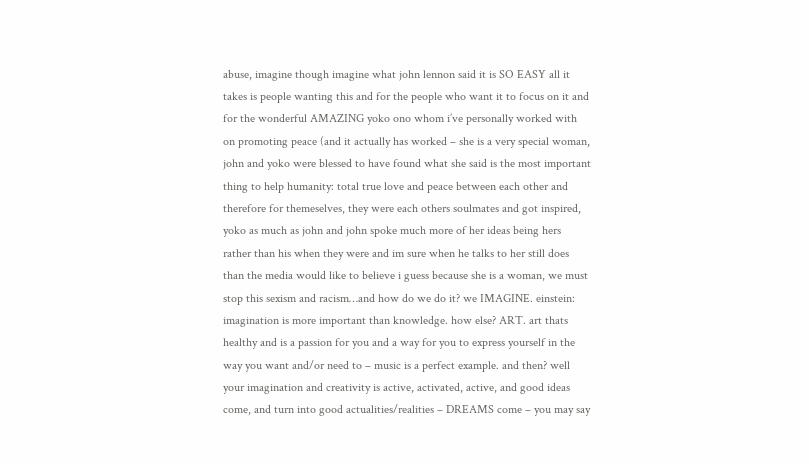abuse, imagine though imagine what john lennon said it is SO EASY all it takes is people wanting this and for the people who want it to focus on it and for the wonderful AMAZING yoko ono whom i’ve personally worked with on promoting peace (and it actually has worked – she is a very special woman, john and yoko were blessed to have found what she said is the most important thing to help humanity: total true love and peace between each other and therefore for themeselves, they were each others soulmates and got inspired, yoko as much as john and john spoke much more of her ideas being hers rather than his when they were and im sure when he talks to her still does than the media would like to believe i guess because she is a woman, we must stop this sexism and racism…and how do we do it? we IMAGINE. einstein: imagination is more important than knowledge. how else? ART. art thats healthy and is a passion for you and a way for you to express yourself in the way you want and/or need to – music is a perfect example. and then? well your imagination and creativity is active, activated, active, and good ideas come, and turn into good actualities/realities – DREAMS come – you may say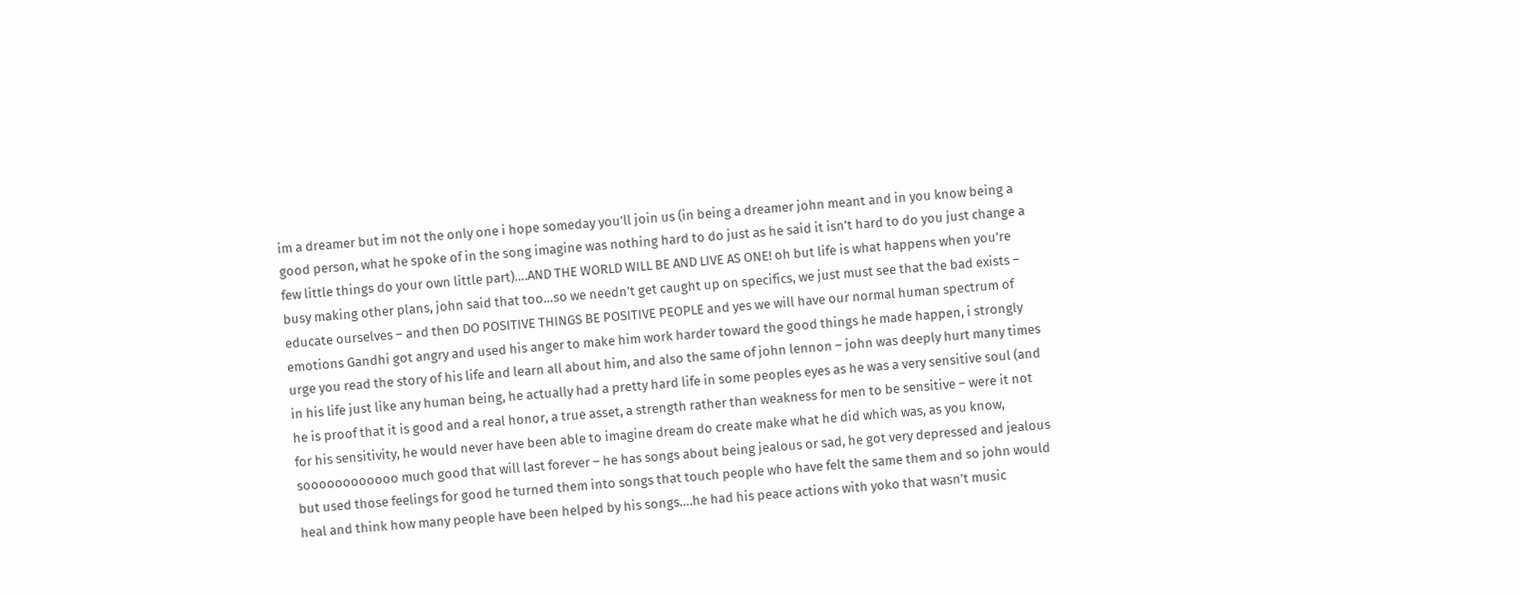im a dreamer but im not the only one i hope someday you’ll join us (in being a dreamer john meant and in you know being a good person, what he spoke of in the song imagine was nothing hard to do just as he said it isn’t hard to do you just change a few little things do your own little part)….AND THE WORLD WILL BE AND LIVE AS ONE! oh but life is what happens when you’re busy making other plans, john said that too…so we needn’t get caught up on specifics, we just must see that the bad exists – educate ourselves – and then DO POSITIVE THINGS BE POSITIVE PEOPLE and yes we will have our normal human spectrum of emotions Gandhi got angry and used his anger to make him work harder toward the good things he made happen, i strongly urge you read the story of his life and learn all about him, and also the same of john lennon – john was deeply hurt many times in his life just like any human being, he actually had a pretty hard life in some peoples eyes as he was a very sensitive soul (and he is proof that it is good and a real honor, a true asset, a strength rather than weakness for men to be sensitive – were it not for his sensitivity, he would never have been able to imagine dream do create make what he did which was, as you know, soooooooooooo much good that will last forever – he has songs about being jealous or sad, he got very depressed and jealous but used those feelings for good he turned them into songs that touch people who have felt the same them and so john would heal and think how many people have been helped by his songs….he had his peace actions with yoko that wasn’t music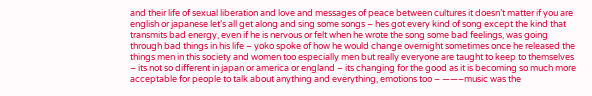and their life of sexual liberation and love and messages of peace between cultures it doesn’t matter if you are english or japanese let’s all get along and sing some songs – hes got every kind of song except the kind that transmits bad energy, even if he is nervous or felt when he wrote the song some bad feelings, was going through bad things in his life – yoko spoke of how he would change overnight sometimes once he released the things men in this society and women too especially men but really everyone are taught to keep to themselves – its not so different in japan or america or england – its changing for the good as it is becoming so much more acceptable for people to talk about anything and everything, emotions too – ——–music was the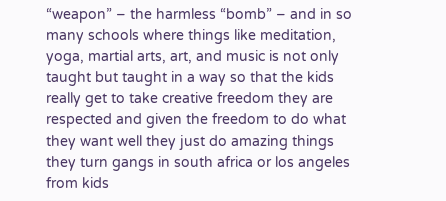“weapon” – the harmless “bomb” – and in so many schools where things like meditation, yoga, martial arts, art, and music is not only taught but taught in a way so that the kids really get to take creative freedom they are respected and given the freedom to do what they want well they just do amazing things they turn gangs in south africa or los angeles from kids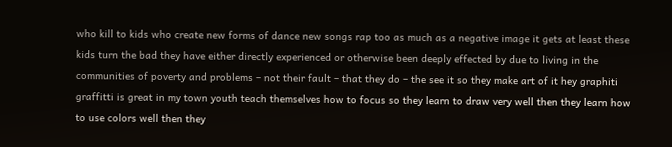who kill to kids who create new forms of dance new songs rap too as much as a negative image it gets at least these kids turn the bad they have either directly experienced or otherwise been deeply effected by due to living in the communities of poverty and problems – not their fault – that they do – the see it so they make art of it hey graphiti graffitti is great in my town youth teach themselves how to focus so they learn to draw very well then they learn how to use colors well then they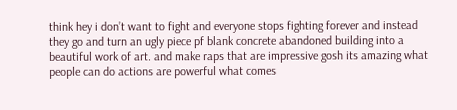think hey i don’t want to fight and everyone stops fighting forever and instead they go and turn an ugly piece pf blank concrete abandoned building into a beautiful work of art. and make raps that are impressive gosh its amazing what people can do actions are powerful what comes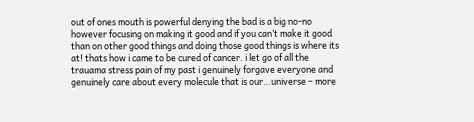out of ones mouth is powerful denying the bad is a big no-no however focusing on making it good and if you can’t make it good than on other good things and doing those good things is where its at! thats how i came to be cured of cancer. i let go of all the trauama stress pain of my past i genuinely forgave everyone and genuinely care about every molecule that is our…universe – more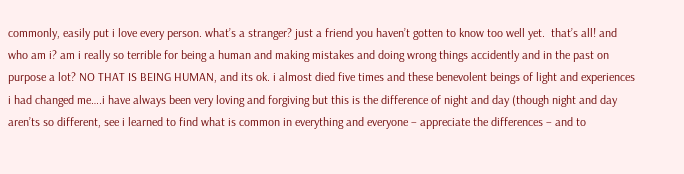commonly, easily put i love every person. what’s a stranger? just a friend you haven’t gotten to know too well yet.  that’s all! and who am i? am i really so terrible for being a human and making mistakes and doing wrong things accidently and in the past on purpose a lot? NO THAT IS BEING HUMAN, and its ok. i almost died five times and these benevolent beings of light and experiences i had changed me….i have always been very loving and forgiving but this is the difference of night and day (though night and day aren’ts so different, see i learned to find what is common in everything and everyone – appreciate the differences – and to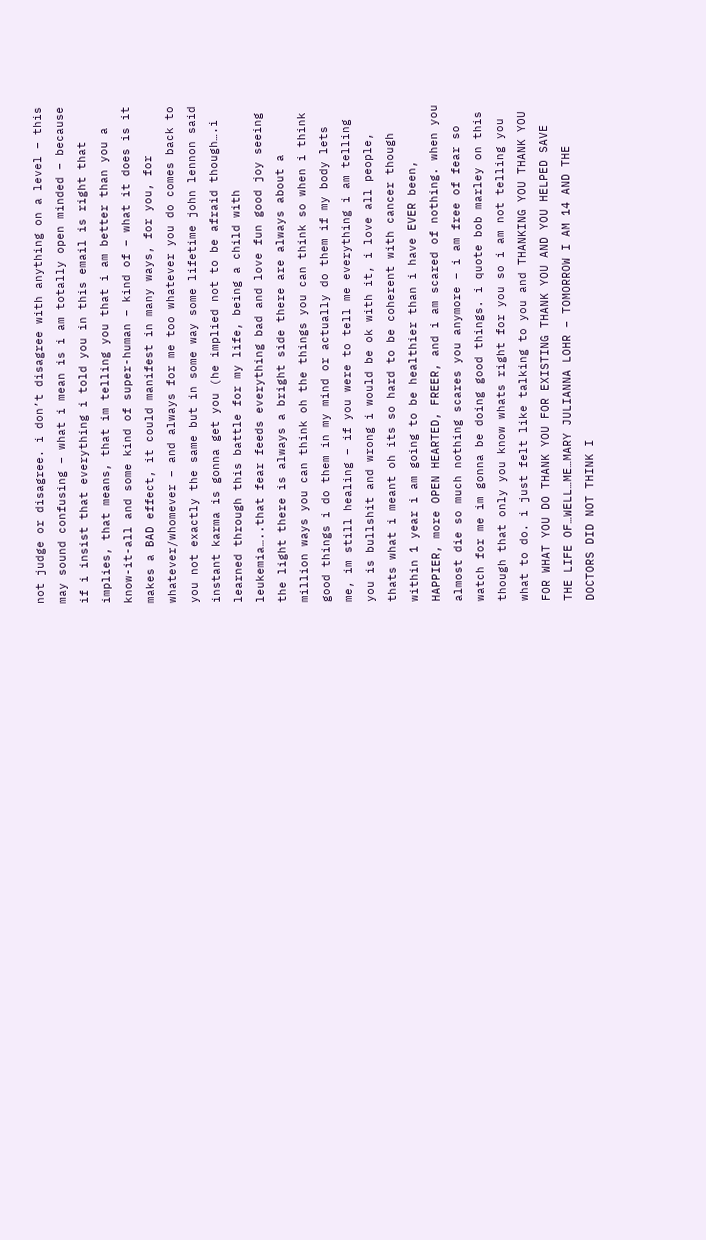not judge or disagree. i don’t disagree with anything on a level – this may sound confusing – what i mean is i am totally open minded – because if i insist that everything i told you in this email is right that implies, that means, that im telling you that i am better than you a know-it-all and some kind of super-human – kind of – what it does is it makes a BAD effect, it could manifest in many ways, for you, for whatever/whomever – and always for me too whatever you do comes back to you not exactly the same but in some way some lifetime john lennon said instant karma is gonna get you (he implied not to be afraid though….i learned through this battle for my life, being a child with leukemia…..that fear feeds everything bad and love fun good joy seeing the light there is always a bright side there are always about a million ways you can think oh the things you can think so when i think good things i do them in my mind or actually do them if my body lets me, im still healing – if you were to tell me everything i am telling you is bullshit and wrong i would be ok with it, i love all people, thats what i meant oh its so hard to be coherent with cancer though within 1 year i am going to be healthier than i have EVER been, HAPPIER, more OPEN HEARTED, FREER, and i am scared of nothing. when you almost die so much nothing scares you anymore – i am free of fear so watch for me im gonna be doing good things. i quote bob marley on this though that only you know whats right for you so i am not telling you what to do. i just felt like talking to you and THANKING YOU THANK YOU FOR WHAT YOU DO THANK YOU FOR EXISTING THANK YOU AND YOU HELPED SAVE THE LIFE OF…WELL…ME…MARY JULIANNA LOHR – TOMORROW I AM 14 AND THE DOCTORS DID NOT THINK I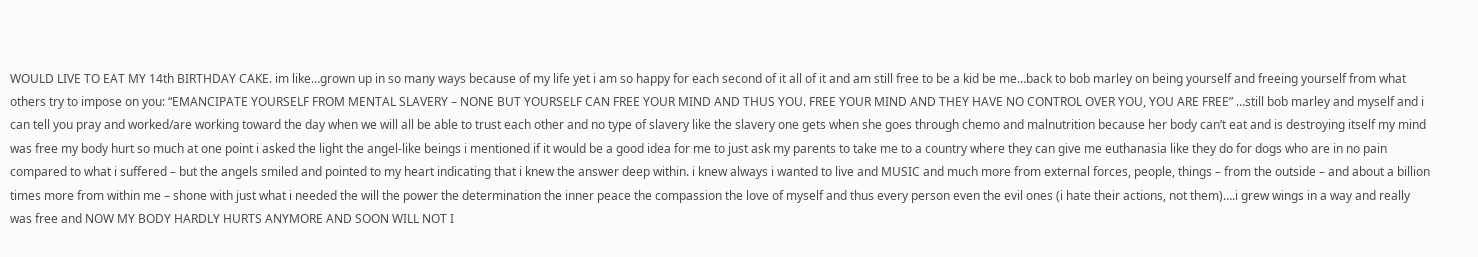WOULD LIVE TO EAT MY 14th BIRTHDAY CAKE. im like…grown up in so many ways because of my life yet i am so happy for each second of it all of it and am still free to be a kid be me…back to bob marley on being yourself and freeing yourself from what others try to impose on you: “EMANCIPATE YOURSELF FROM MENTAL SLAVERY – NONE BUT YOURSELF CAN FREE YOUR MIND AND THUS YOU. FREE YOUR MIND AND THEY HAVE NO CONTROL OVER YOU, YOU ARE FREE” …still bob marley and myself and i can tell you pray and worked/are working toward the day when we will all be able to trust each other and no type of slavery like the slavery one gets when she goes through chemo and malnutrition because her body can’t eat and is destroying itself my mind was free my body hurt so much at one point i asked the light the angel-like beings i mentioned if it would be a good idea for me to just ask my parents to take me to a country where they can give me euthanasia like they do for dogs who are in no pain compared to what i suffered – but the angels smiled and pointed to my heart indicating that i knew the answer deep within. i knew always i wanted to live and MUSIC and much more from external forces, people, things – from the outside – and about a billion times more from within me – shone with just what i needed the will the power the determination the inner peace the compassion the love of myself and thus every person even the evil ones (i hate their actions, not them)….i grew wings in a way and really was free and NOW MY BODY HARDLY HURTS ANYMORE AND SOON WILL NOT I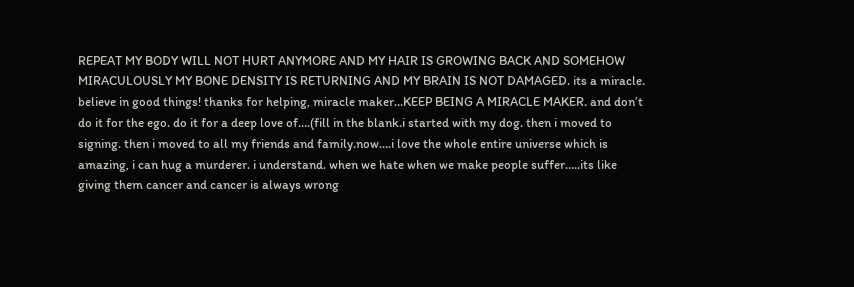REPEAT MY BODY WILL NOT HURT ANYMORE AND MY HAIR IS GROWING BACK AND SOMEHOW MIRACULOUSLY MY BONE DENSITY IS RETURNING AND MY BRAIN IS NOT DAMAGED. its a miracle. believe in good things! thanks for helping, miracle maker…KEEP BEING A MIRACLE MAKER. and don’t do it for the ego. do it for a deep love of….(fill in the blank.i started with my dog. then i moved to signing. then i moved to all my friends and family.now….i love the whole entire universe which is amazing, i can hug a murderer. i understand. when we hate when we make people suffer…..its like giving them cancer and cancer is always wrong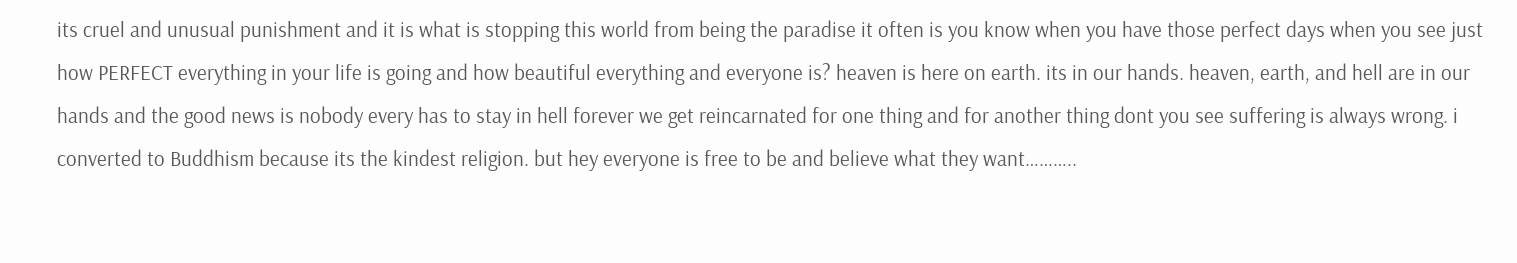its cruel and unusual punishment and it is what is stopping this world from being the paradise it often is you know when you have those perfect days when you see just how PERFECT everything in your life is going and how beautiful everything and everyone is? heaven is here on earth. its in our hands. heaven, earth, and hell are in our hands and the good news is nobody every has to stay in hell forever we get reincarnated for one thing and for another thing dont you see suffering is always wrong. i converted to Buddhism because its the kindest religion. but hey everyone is free to be and believe what they want………..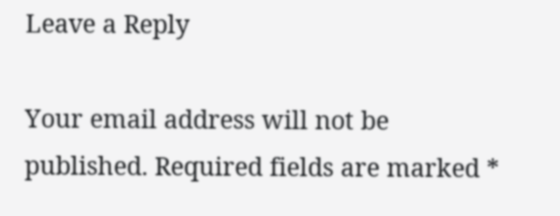Leave a Reply

Your email address will not be published. Required fields are marked *